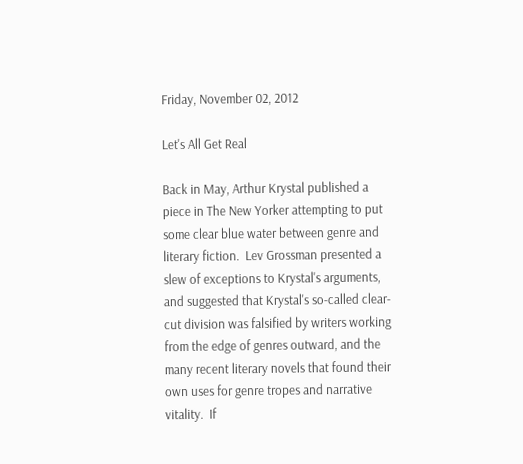Friday, November 02, 2012

Let's All Get Real

Back in May, Arthur Krystal published a piece in The New Yorker attempting to put some clear blue water between genre and literary fiction.  Lev Grossman presented a slew of exceptions to Krystal's arguments, and suggested that Krystal's so-called clear-cut division was falsified by writers working from the edge of genres outward, and the many recent literary novels that found their own uses for genre tropes and narrative vitality.  If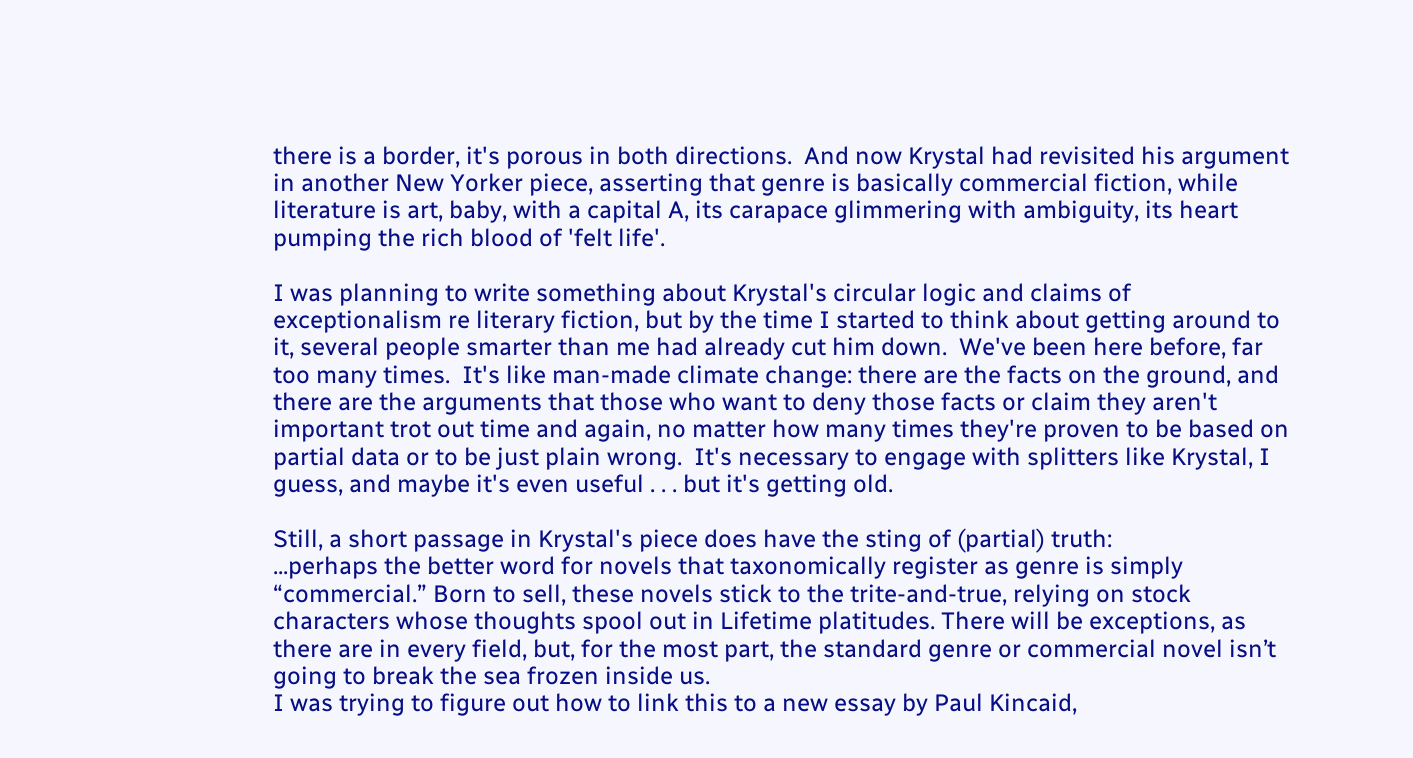there is a border, it's porous in both directions.  And now Krystal had revisited his argument in another New Yorker piece, asserting that genre is basically commercial fiction, while literature is art, baby, with a capital A, its carapace glimmering with ambiguity, its heart pumping the rich blood of 'felt life'.

I was planning to write something about Krystal's circular logic and claims of exceptionalism re literary fiction, but by the time I started to think about getting around to it, several people smarter than me had already cut him down.  We've been here before, far too many times.  It's like man-made climate change: there are the facts on the ground, and there are the arguments that those who want to deny those facts or claim they aren't important trot out time and again, no matter how many times they're proven to be based on partial data or to be just plain wrong.  It's necessary to engage with splitters like Krystal, I guess, and maybe it's even useful . . . but it's getting old.

Still, a short passage in Krystal's piece does have the sting of (partial) truth:
...perhaps the better word for novels that taxonomically register as genre is simply “commercial.” Born to sell, these novels stick to the trite-and-true, relying on stock characters whose thoughts spool out in Lifetime platitudes. There will be exceptions, as there are in every field, but, for the most part, the standard genre or commercial novel isn’t going to break the sea frozen inside us.
I was trying to figure out how to link this to a new essay by Paul Kincaid,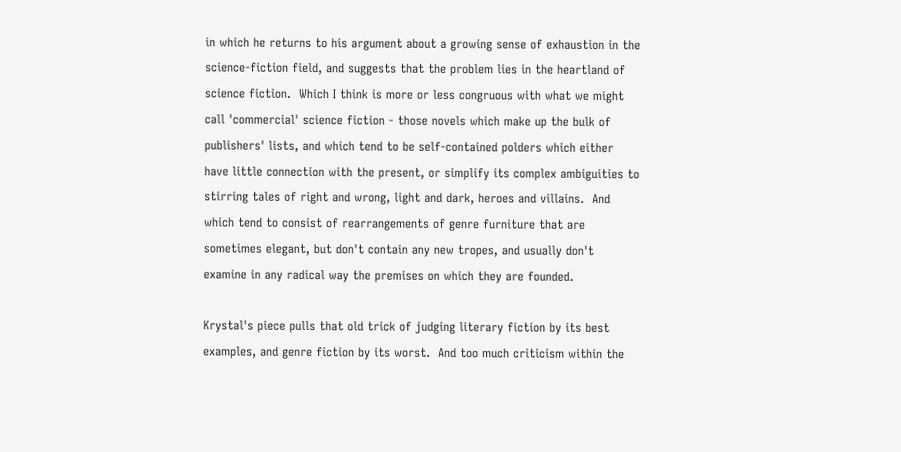in which he returns to his argument about a growing sense of exhaustion in the science-fiction field, and suggests that the problem lies in the heartland of science fiction.  Which I think is more or less congruous with what we might call 'commercial' science fiction - those novels which make up the bulk of publishers' lists, and which tend to be self-contained polders which either have little connection with the present, or simplify its complex ambiguities to stirring tales of right and wrong, light and dark, heroes and villains.  And which tend to consist of rearrangements of genre furniture that are sometimes elegant, but don't contain any new tropes, and usually don't examine in any radical way the premises on which they are founded.

Krystal's piece pulls that old trick of judging literary fiction by its best examples, and genre fiction by its worst.  And too much criticism within the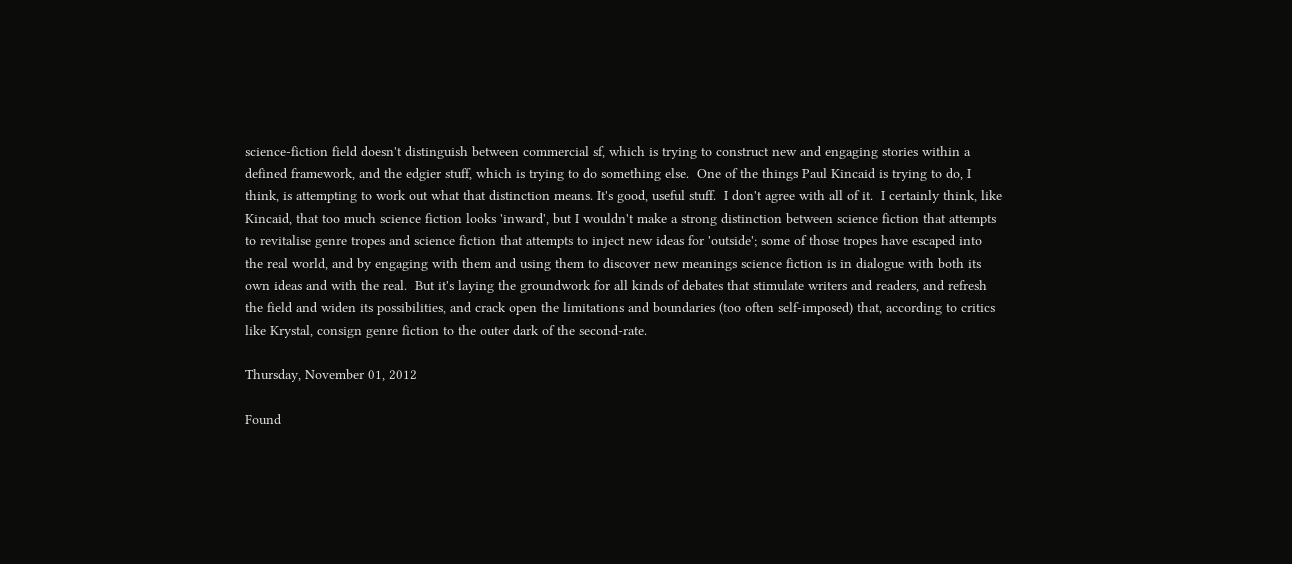science-fiction field doesn't distinguish between commercial sf, which is trying to construct new and engaging stories within a defined framework, and the edgier stuff, which is trying to do something else.  One of the things Paul Kincaid is trying to do, I think, is attempting to work out what that distinction means. It's good, useful stuff.  I don't agree with all of it.  I certainly think, like Kincaid, that too much science fiction looks 'inward', but I wouldn't make a strong distinction between science fiction that attempts to revitalise genre tropes and science fiction that attempts to inject new ideas for 'outside'; some of those tropes have escaped into the real world, and by engaging with them and using them to discover new meanings science fiction is in dialogue with both its own ideas and with the real.  But it's laying the groundwork for all kinds of debates that stimulate writers and readers, and refresh the field and widen its possibilities, and crack open the limitations and boundaries (too often self-imposed) that, according to critics like Krystal, consign genre fiction to the outer dark of the second-rate.

Thursday, November 01, 2012

Found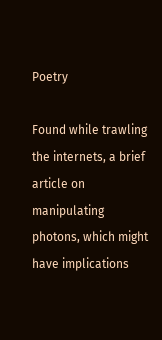Poetry

Found while trawling the internets, a brief article on manipulating photons, which might have implications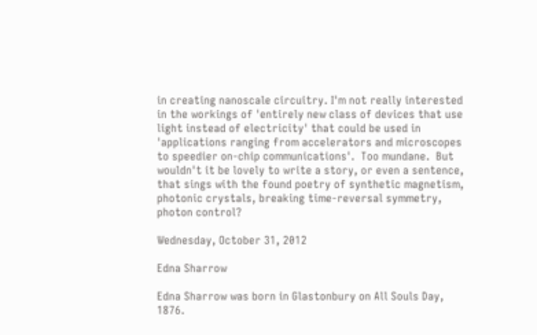in creating nanoscale circuitry. I'm not really interested in the workings of 'entirely new class of devices that use light instead of electricity' that could be used in 'applications ranging from accelerators and microscopes to speedier on-chip communications'.  Too mundane.  But wouldn't it be lovely to write a story, or even a sentence, that sings with the found poetry of synthetic magnetism, photonic crystals, breaking time-reversal symmetry, photon control?

Wednesday, October 31, 2012

Edna Sharrow

Edna Sharrow was born in Glastonbury on All Souls Day, 1876.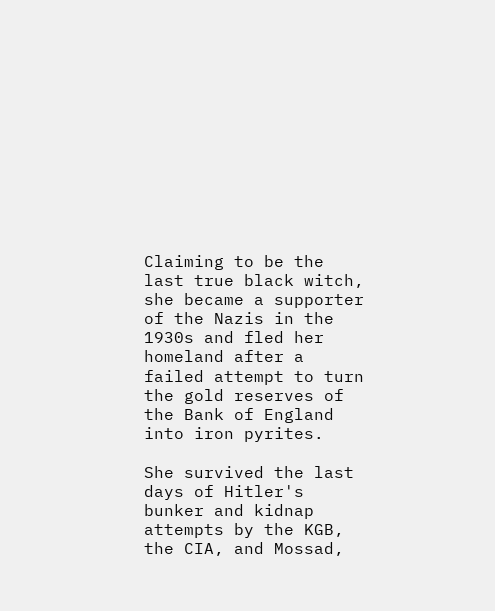Claiming to be the last true black witch, she became a supporter of the Nazis in the 1930s and fled her homeland after a failed attempt to turn the gold reserves of the Bank of England into iron pyrites.

She survived the last days of Hitler's bunker and kidnap attempts by the KGB, the CIA, and Mossad,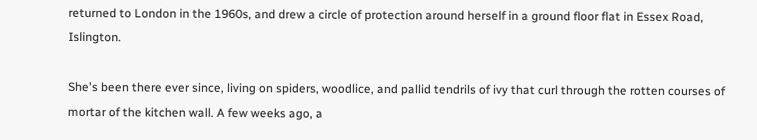returned to London in the 1960s, and drew a circle of protection around herself in a ground floor flat in Essex Road, Islington.

She's been there ever since, living on spiders, woodlice, and pallid tendrils of ivy that curl through the rotten courses of mortar of the kitchen wall. A few weeks ago, a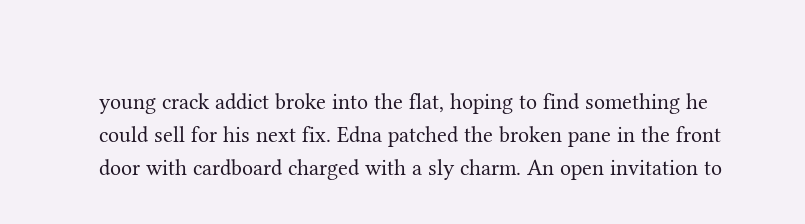young crack addict broke into the flat, hoping to find something he could sell for his next fix. Edna patched the broken pane in the front door with cardboard charged with a sly charm. An open invitation to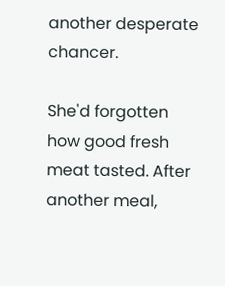another desperate chancer.

She'd forgotten how good fresh meat tasted. After another meal,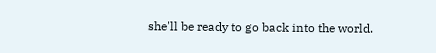she'll be ready to go back into the world.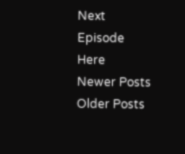Next Episode Here
Newer Posts Older Posts